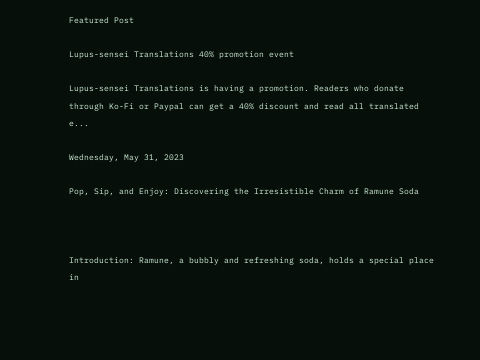Featured Post

Lupus-sensei Translations 40% promotion event

Lupus-sensei Translations is having a promotion. Readers who donate through Ko-Fi or Paypal can get a 40% discount and read all translated e...

Wednesday, May 31, 2023

Pop, Sip, and Enjoy: Discovering the Irresistible Charm of Ramune Soda



Introduction: Ramune, a bubbly and refreshing soda, holds a special place in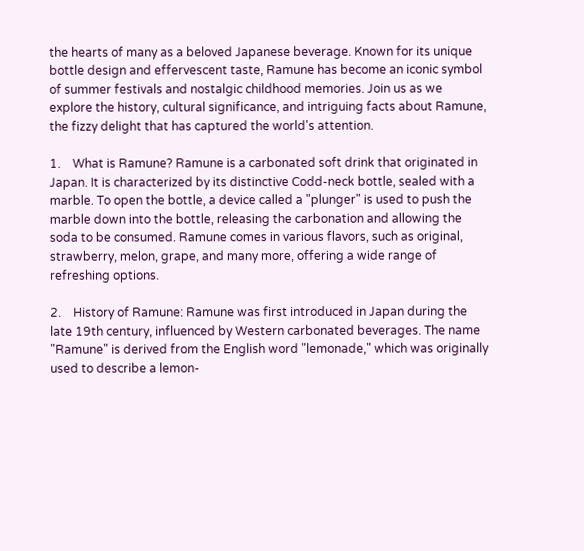the hearts of many as a beloved Japanese beverage. Known for its unique bottle design and effervescent taste, Ramune has become an iconic symbol of summer festivals and nostalgic childhood memories. Join us as we explore the history, cultural significance, and intriguing facts about Ramune, the fizzy delight that has captured the world's attention.

1.    What is Ramune? Ramune is a carbonated soft drink that originated in Japan. It is characterized by its distinctive Codd-neck bottle, sealed with a marble. To open the bottle, a device called a "plunger" is used to push the marble down into the bottle, releasing the carbonation and allowing the soda to be consumed. Ramune comes in various flavors, such as original, strawberry, melon, grape, and many more, offering a wide range of refreshing options.

2.    History of Ramune: Ramune was first introduced in Japan during the late 19th century, influenced by Western carbonated beverages. The name "Ramune" is derived from the English word "lemonade," which was originally used to describe a lemon-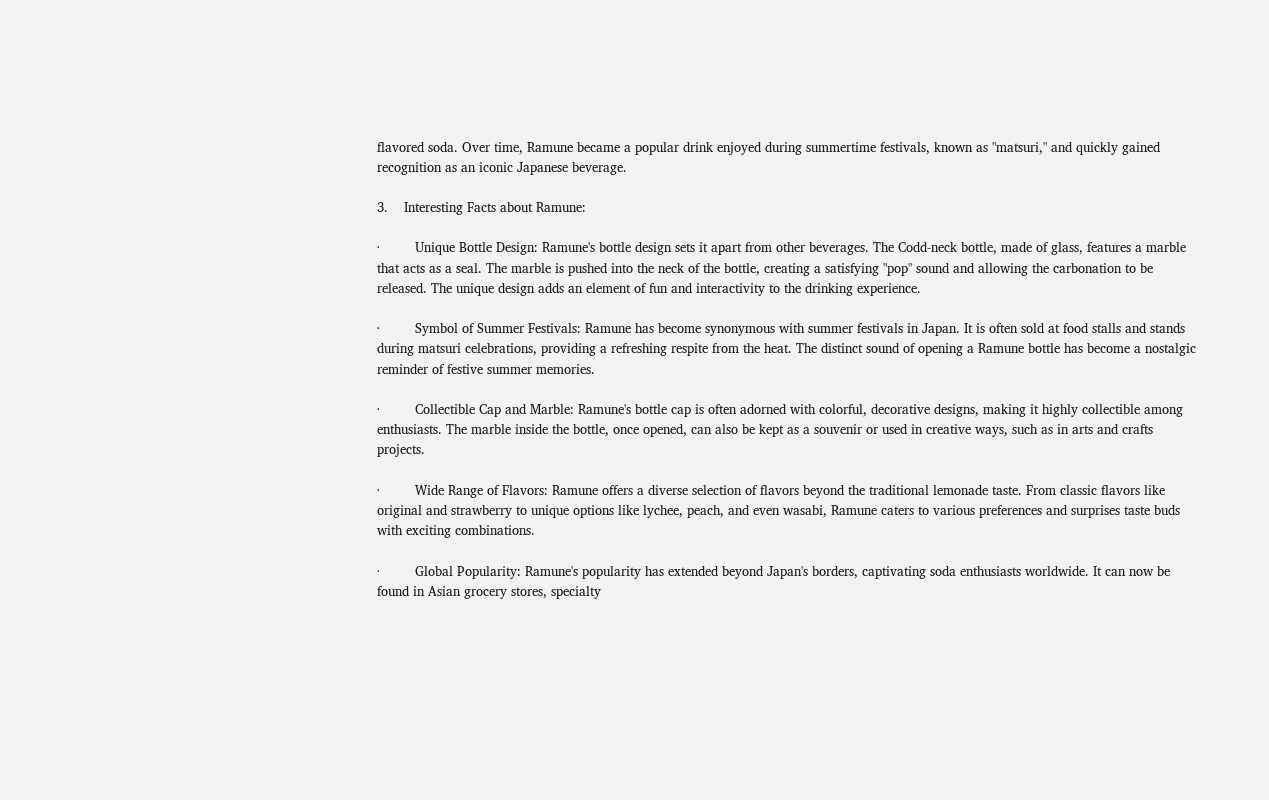flavored soda. Over time, Ramune became a popular drink enjoyed during summertime festivals, known as "matsuri," and quickly gained recognition as an iconic Japanese beverage.

3.    Interesting Facts about Ramune:

·         Unique Bottle Design: Ramune's bottle design sets it apart from other beverages. The Codd-neck bottle, made of glass, features a marble that acts as a seal. The marble is pushed into the neck of the bottle, creating a satisfying "pop" sound and allowing the carbonation to be released. The unique design adds an element of fun and interactivity to the drinking experience.

·         Symbol of Summer Festivals: Ramune has become synonymous with summer festivals in Japan. It is often sold at food stalls and stands during matsuri celebrations, providing a refreshing respite from the heat. The distinct sound of opening a Ramune bottle has become a nostalgic reminder of festive summer memories.

·         Collectible Cap and Marble: Ramune's bottle cap is often adorned with colorful, decorative designs, making it highly collectible among enthusiasts. The marble inside the bottle, once opened, can also be kept as a souvenir or used in creative ways, such as in arts and crafts projects.

·         Wide Range of Flavors: Ramune offers a diverse selection of flavors beyond the traditional lemonade taste. From classic flavors like original and strawberry to unique options like lychee, peach, and even wasabi, Ramune caters to various preferences and surprises taste buds with exciting combinations.

·         Global Popularity: Ramune's popularity has extended beyond Japan's borders, captivating soda enthusiasts worldwide. It can now be found in Asian grocery stores, specialty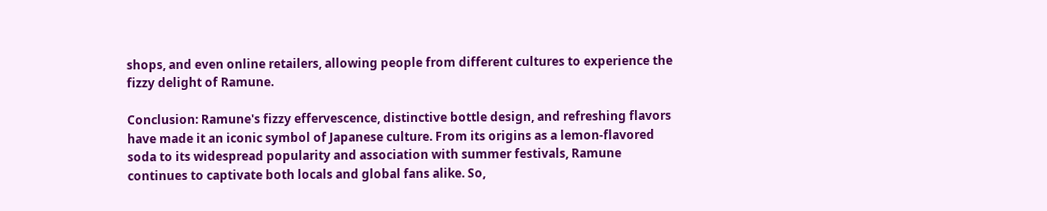shops, and even online retailers, allowing people from different cultures to experience the fizzy delight of Ramune.

Conclusion: Ramune's fizzy effervescence, distinctive bottle design, and refreshing flavors have made it an iconic symbol of Japanese culture. From its origins as a lemon-flavored soda to its widespread popularity and association with summer festivals, Ramune continues to captivate both locals and global fans alike. So,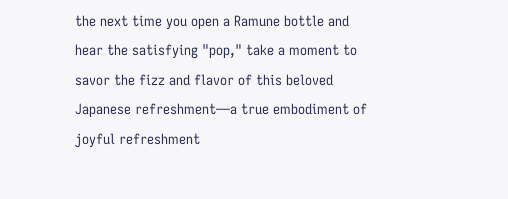the next time you open a Ramune bottle and hear the satisfying "pop," take a moment to savor the fizz and flavor of this beloved Japanese refreshment—a true embodiment of joyful refreshment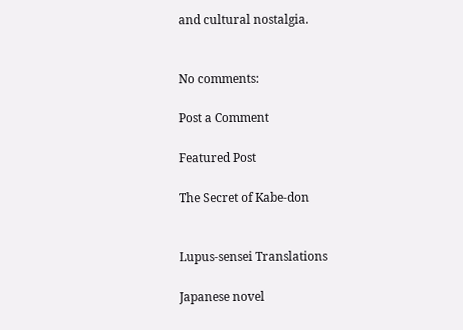and cultural nostalgia.


No comments:

Post a Comment

Featured Post

The Secret of Kabe-don


Lupus-sensei Translations

Japanese novel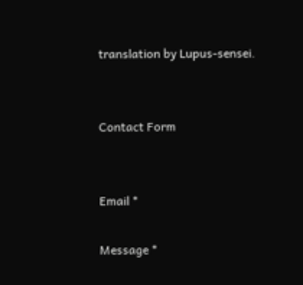translation by Lupus-sensei.


Contact Form


Email *

Message *